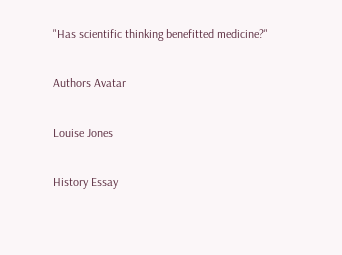"Has scientific thinking benefitted medicine?"

Authors Avatar

Louise Jones

History Essay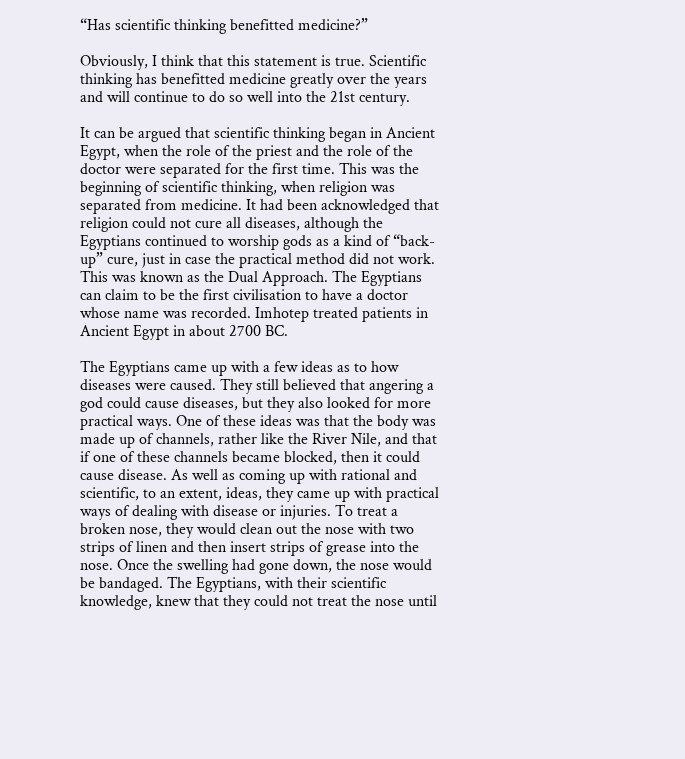“Has scientific thinking benefitted medicine?”

Obviously, I think that this statement is true. Scientific thinking has benefitted medicine greatly over the years and will continue to do so well into the 21st century.

It can be argued that scientific thinking began in Ancient Egypt, when the role of the priest and the role of the doctor were separated for the first time. This was the beginning of scientific thinking, when religion was separated from medicine. It had been acknowledged that religion could not cure all diseases, although the Egyptians continued to worship gods as a kind of “back-up” cure, just in case the practical method did not work. This was known as the Dual Approach. The Egyptians can claim to be the first civilisation to have a doctor whose name was recorded. Imhotep treated patients in Ancient Egypt in about 2700 BC.

The Egyptians came up with a few ideas as to how diseases were caused. They still believed that angering a god could cause diseases, but they also looked for more practical ways. One of these ideas was that the body was made up of channels, rather like the River Nile, and that if one of these channels became blocked, then it could cause disease. As well as coming up with rational and scientific, to an extent, ideas, they came up with practical ways of dealing with disease or injuries. To treat a broken nose, they would clean out the nose with two strips of linen and then insert strips of grease into the nose. Once the swelling had gone down, the nose would be bandaged. The Egyptians, with their scientific knowledge, knew that they could not treat the nose until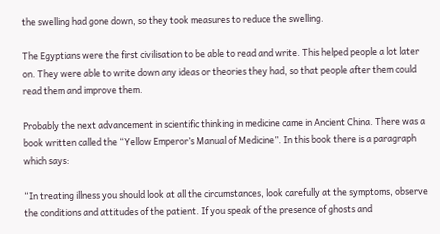the swelling had gone down, so they took measures to reduce the swelling.

The Egyptians were the first civilisation to be able to read and write. This helped people a lot later on. They were able to write down any ideas or theories they had, so that people after them could read them and improve them.

Probably the next advancement in scientific thinking in medicine came in Ancient China. There was a book written called the “Yellow Emperor’s Manual of Medicine”. In this book there is a paragraph which says:

“In treating illness you should look at all the circumstances, look carefully at the symptoms, observe the conditions and attitudes of the patient. If you speak of the presence of ghosts and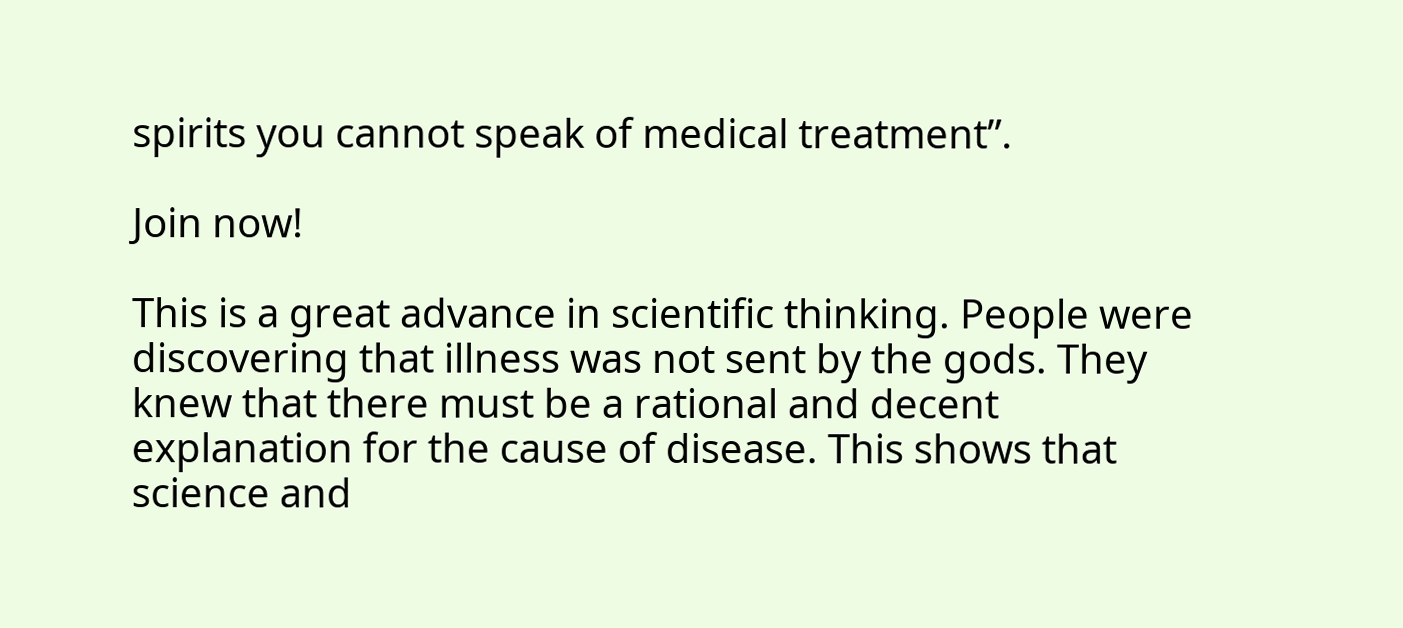spirits you cannot speak of medical treatment”.

Join now!

This is a great advance in scientific thinking. People were discovering that illness was not sent by the gods. They knew that there must be a rational and decent explanation for the cause of disease. This shows that science and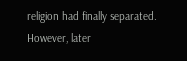religion had finally separated. However, later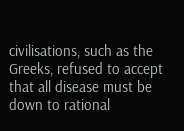civilisations, such as the Greeks, refused to accept that all disease must be down to rational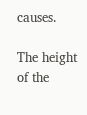causes.

The height of the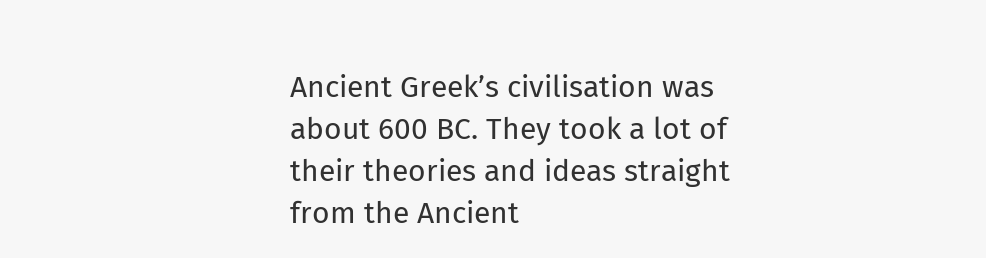Ancient Greek’s civilisation was about 600 BC. They took a lot of their theories and ideas straight from the Ancient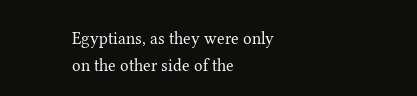Egyptians, as they were only on the other side of the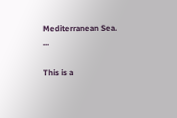Mediterranean Sea. ...

This is a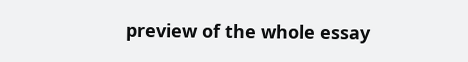preview of the whole essay